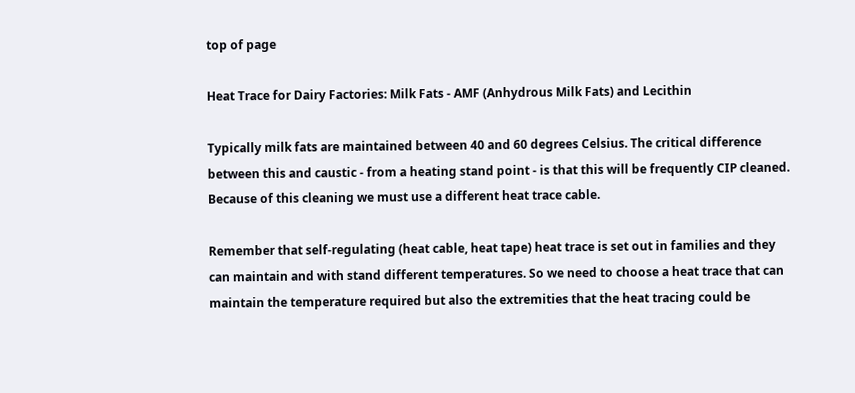top of page

Heat Trace for Dairy Factories: Milk Fats - AMF (Anhydrous Milk Fats) and Lecithin

Typically milk fats are maintained between 40 and 60 degrees Celsius. The critical difference between this and caustic - from a heating stand point - is that this will be frequently CIP cleaned. Because of this cleaning we must use a different heat trace cable.

Remember that self-regulating (heat cable, heat tape) heat trace is set out in families and they can maintain and with stand different temperatures. So we need to choose a heat trace that can maintain the temperature required but also the extremities that the heat tracing could be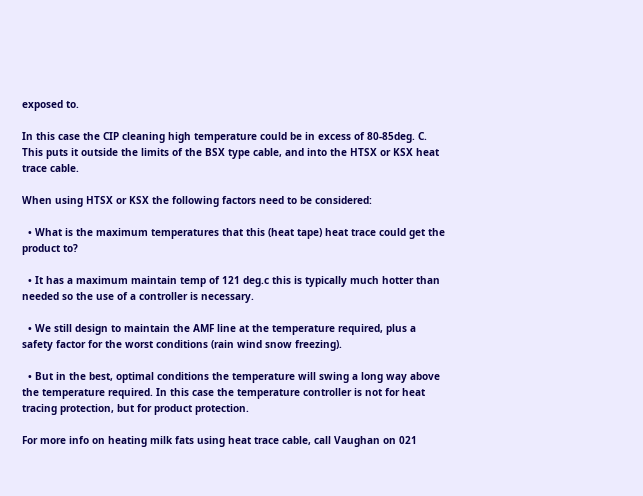exposed to.

In this case the CIP cleaning high temperature could be in excess of 80-85deg. C. This puts it outside the limits of the BSX type cable, and into the HTSX or KSX heat trace cable.

When using HTSX or KSX the following factors need to be considered:

  • What is the maximum temperatures that this (heat tape) heat trace could get the product to?

  • It has a maximum maintain temp of 121 deg.c this is typically much hotter than needed so the use of a controller is necessary.

  • We still design to maintain the AMF line at the temperature required, plus a safety factor for the worst conditions (rain wind snow freezing).

  • But in the best, optimal conditions the temperature will swing a long way above the temperature required. In this case the temperature controller is not for heat tracing protection, but for product protection.

For more info on heating milk fats using heat trace cable, call Vaughan on 021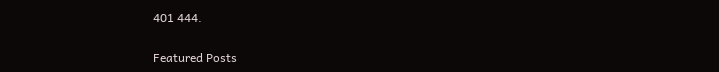401 444.

Featured Posts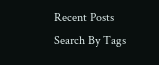Recent Posts
Search By Tags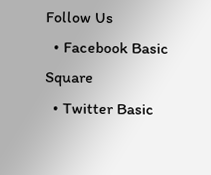Follow Us
  • Facebook Basic Square
  • Twitter Basic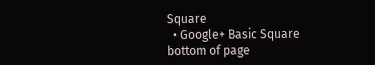Square
  • Google+ Basic Square
bottom of page